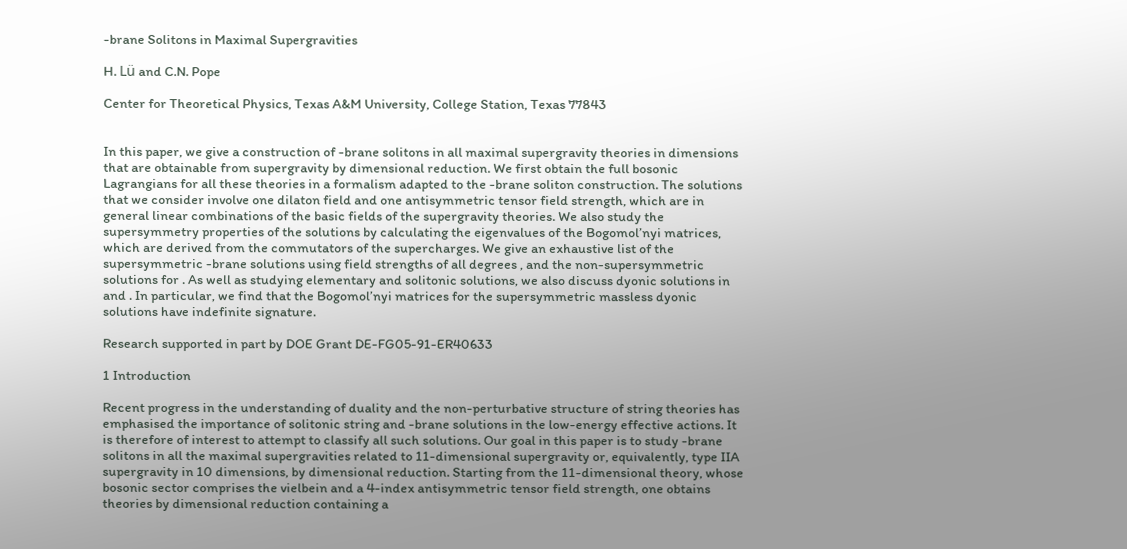-brane Solitons in Maximal Supergravities

H. Lü and C.N. Pope

Center for Theoretical Physics, Texas A&M University, College Station, Texas 77843


In this paper, we give a construction of -brane solitons in all maximal supergravity theories in dimensions that are obtainable from supergravity by dimensional reduction. We first obtain the full bosonic Lagrangians for all these theories in a formalism adapted to the -brane soliton construction. The solutions that we consider involve one dilaton field and one antisymmetric tensor field strength, which are in general linear combinations of the basic fields of the supergravity theories. We also study the supersymmetry properties of the solutions by calculating the eigenvalues of the Bogomol’nyi matrices, which are derived from the commutators of the supercharges. We give an exhaustive list of the supersymmetric -brane solutions using field strengths of all degrees , and the non-supersymmetric solutions for . As well as studying elementary and solitonic solutions, we also discuss dyonic solutions in and . In particular, we find that the Bogomol’nyi matrices for the supersymmetric massless dyonic solutions have indefinite signature.

Research supported in part by DOE Grant DE-FG05-91-ER40633

1 Introduction

Recent progress in the understanding of duality and the non-perturbative structure of string theories has emphasised the importance of solitonic string and -brane solutions in the low-energy effective actions. It is therefore of interest to attempt to classify all such solutions. Our goal in this paper is to study -brane solitons in all the maximal supergravities related to 11-dimensional supergravity or, equivalently, type IIA supergravity in 10 dimensions, by dimensional reduction. Starting from the 11-dimensional theory, whose bosonic sector comprises the vielbein and a 4-index antisymmetric tensor field strength, one obtains theories by dimensional reduction containing a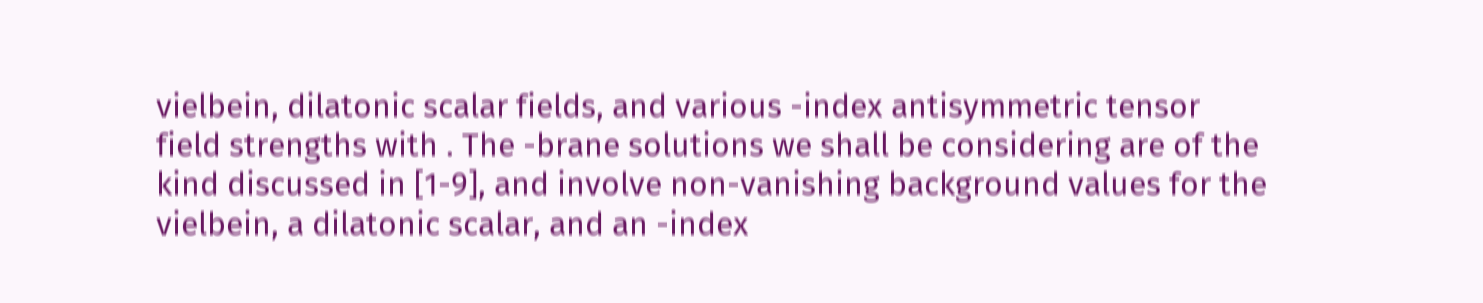vielbein, dilatonic scalar fields, and various -index antisymmetric tensor field strengths with . The -brane solutions we shall be considering are of the kind discussed in [1-9], and involve non-vanishing background values for the vielbein, a dilatonic scalar, and an -index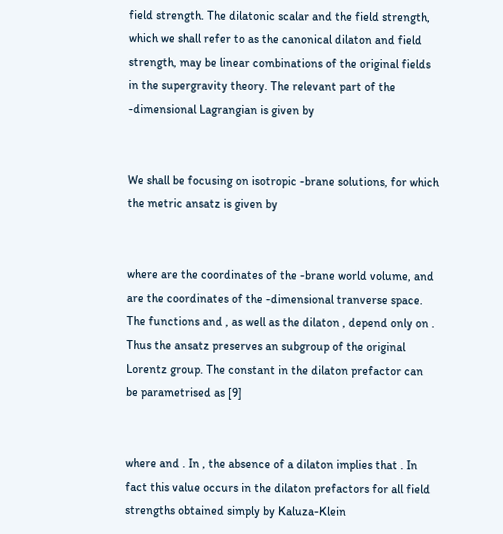field strength. The dilatonic scalar and the field strength, which we shall refer to as the canonical dilaton and field strength, may be linear combinations of the original fields in the supergravity theory. The relevant part of the -dimensional Lagrangian is given by


We shall be focusing on isotropic -brane solutions, for which the metric ansatz is given by


where are the coordinates of the -brane world volume, and are the coordinates of the -dimensional tranverse space. The functions and , as well as the dilaton , depend only on . Thus the ansatz preserves an subgroup of the original Lorentz group. The constant in the dilaton prefactor can be parametrised as [9]


where and . In , the absence of a dilaton implies that . In fact this value occurs in the dilaton prefactors for all field strengths obtained simply by Kaluza-Klein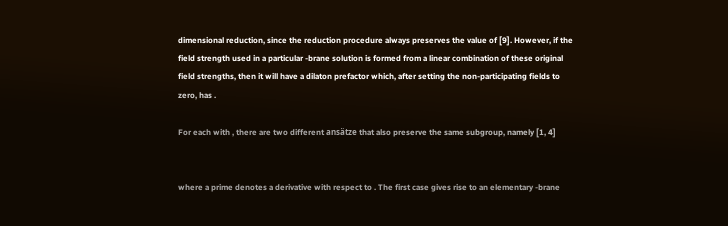dimensional reduction, since the reduction procedure always preserves the value of [9]. However, if the field strength used in a particular -brane solution is formed from a linear combination of these original field strengths, then it will have a dilaton prefactor which, after setting the non-participating fields to zero, has .

For each with , there are two different ansätze that also preserve the same subgroup, namely [1, 4]


where a prime denotes a derivative with respect to . The first case gives rise to an elementary -brane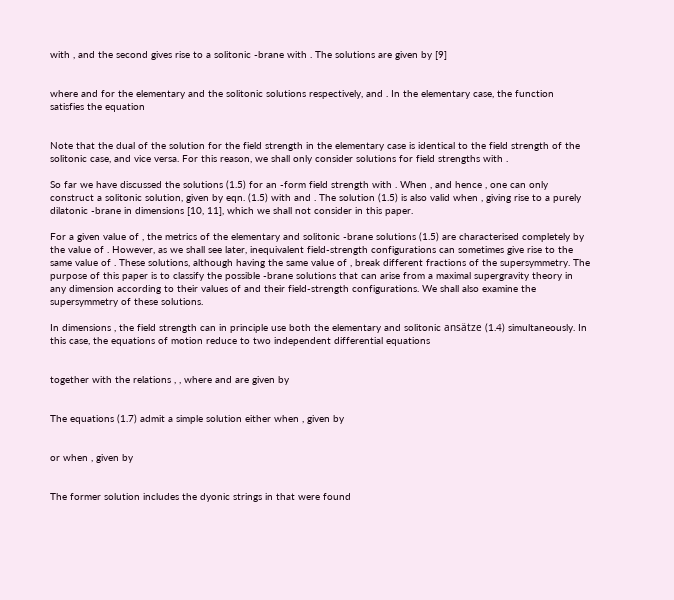with , and the second gives rise to a solitonic -brane with . The solutions are given by [9]


where and for the elementary and the solitonic solutions respectively, and . In the elementary case, the function satisfies the equation


Note that the dual of the solution for the field strength in the elementary case is identical to the field strength of the solitonic case, and vice versa. For this reason, we shall only consider solutions for field strengths with .

So far we have discussed the solutions (1.5) for an -form field strength with . When , and hence , one can only construct a solitonic solution, given by eqn. (1.5) with and . The solution (1.5) is also valid when , giving rise to a purely dilatonic -brane in dimensions [10, 11], which we shall not consider in this paper.

For a given value of , the metrics of the elementary and solitonic -brane solutions (1.5) are characterised completely by the value of . However, as we shall see later, inequivalent field-strength configurations can sometimes give rise to the same value of . These solutions, although having the same value of , break different fractions of the supersymmetry. The purpose of this paper is to classify the possible -brane solutions that can arise from a maximal supergravity theory in any dimension according to their values of and their field-strength configurations. We shall also examine the supersymmetry of these solutions.

In dimensions , the field strength can in principle use both the elementary and solitonic ansätze (1.4) simultaneously. In this case, the equations of motion reduce to two independent differential equations


together with the relations , , where and are given by


The equations (1.7) admit a simple solution either when , given by


or when , given by


The former solution includes the dyonic strings in that were found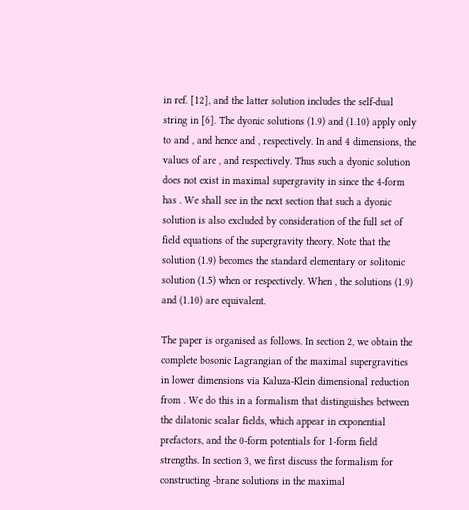in ref. [12], and the latter solution includes the self-dual string in [6]. The dyonic solutions (1.9) and (1.10) apply only to and , and hence and , respectively. In and 4 dimensions, the values of are , and respectively. Thus such a dyonic solution does not exist in maximal supergravity in since the 4-form has . We shall see in the next section that such a dyonic solution is also excluded by consideration of the full set of field equations of the supergravity theory. Note that the solution (1.9) becomes the standard elementary or solitonic solution (1.5) when or respectively. When , the solutions (1.9) and (1.10) are equivalent.

The paper is organised as follows. In section 2, we obtain the complete bosonic Lagrangian of the maximal supergravities in lower dimensions via Kaluza-Klein dimensional reduction from . We do this in a formalism that distinguishes between the dilatonic scalar fields, which appear in exponential prefactors, and the 0-form potentials for 1-form field strengths. In section 3, we first discuss the formalism for constructing -brane solutions in the maximal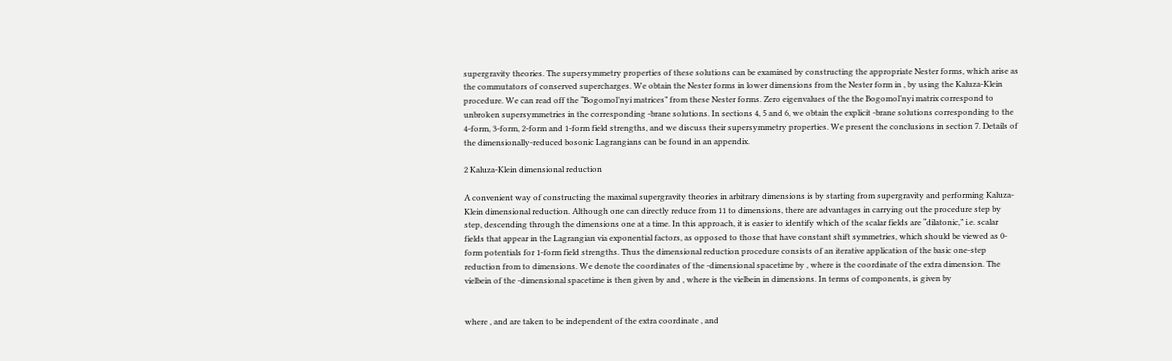supergravity theories. The supersymmetry properties of these solutions can be examined by constructing the appropriate Nester forms, which arise as the commutators of conserved supercharges. We obtain the Nester forms in lower dimensions from the Nester form in , by using the Kaluza-Klein procedure. We can read off the “Bogomol’nyi matrices” from these Nester forms. Zero eigenvalues of the the Bogomol’nyi matrix correspond to unbroken supersymmetries in the corresponding -brane solutions. In sections 4, 5 and 6, we obtain the explicit -brane solutions corresponding to the 4-form, 3-form, 2-form and 1-form field strengths, and we discuss their supersymmetry properties. We present the conclusions in section 7. Details of the dimensionally-reduced bosonic Lagrangians can be found in an appendix.

2 Kaluza-Klein dimensional reduction

A convenient way of constructing the maximal supergravity theories in arbitrary dimensions is by starting from supergravity and performing Kaluza-Klein dimensional reduction. Although one can directly reduce from 11 to dimensions, there are advantages in carrying out the procedure step by step, descending through the dimensions one at a time. In this approach, it is easier to identify which of the scalar fields are “dilatonic,” i.e. scalar fields that appear in the Lagrangian via exponential factors, as opposed to those that have constant shift symmetries, which should be viewed as 0-form potentials for 1-form field strengths. Thus the dimensional reduction procedure consists of an iterative application of the basic one-step reduction from to dimensions. We denote the coordinates of the -dimensional spacetime by , where is the coordinate of the extra dimension. The vielbein of the -dimensional spacetime is then given by and , where is the vielbein in dimensions. In terms of components, is given by


where , and are taken to be independent of the extra coordinate , and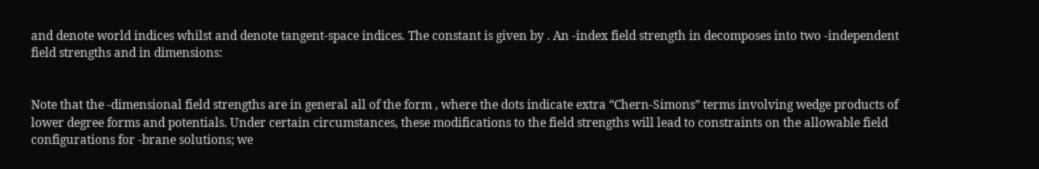and denote world indices whilst and denote tangent-space indices. The constant is given by . An -index field strength in decomposes into two -independent field strengths and in dimensions:


Note that the -dimensional field strengths are in general all of the form , where the dots indicate extra “Chern-Simons” terms involving wedge products of lower degree forms and potentials. Under certain circumstances, these modifications to the field strengths will lead to constraints on the allowable field configurations for -brane solutions; we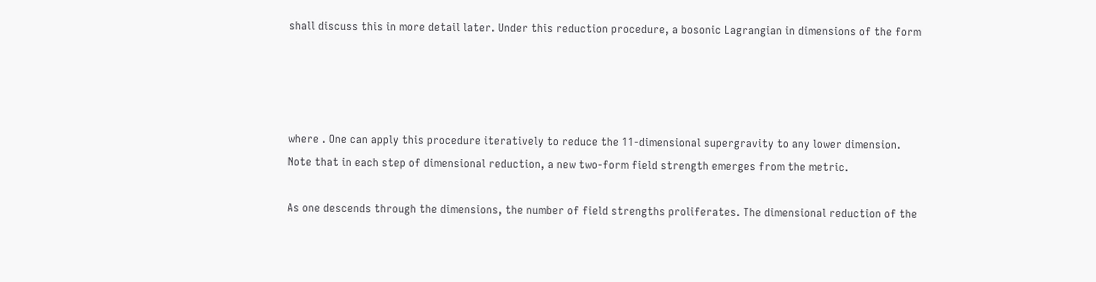shall discuss this in more detail later. Under this reduction procedure, a bosonic Lagrangian in dimensions of the form




where . One can apply this procedure iteratively to reduce the 11-dimensional supergravity to any lower dimension. Note that in each step of dimensional reduction, a new two-form field strength emerges from the metric.

As one descends through the dimensions, the number of field strengths proliferates. The dimensional reduction of the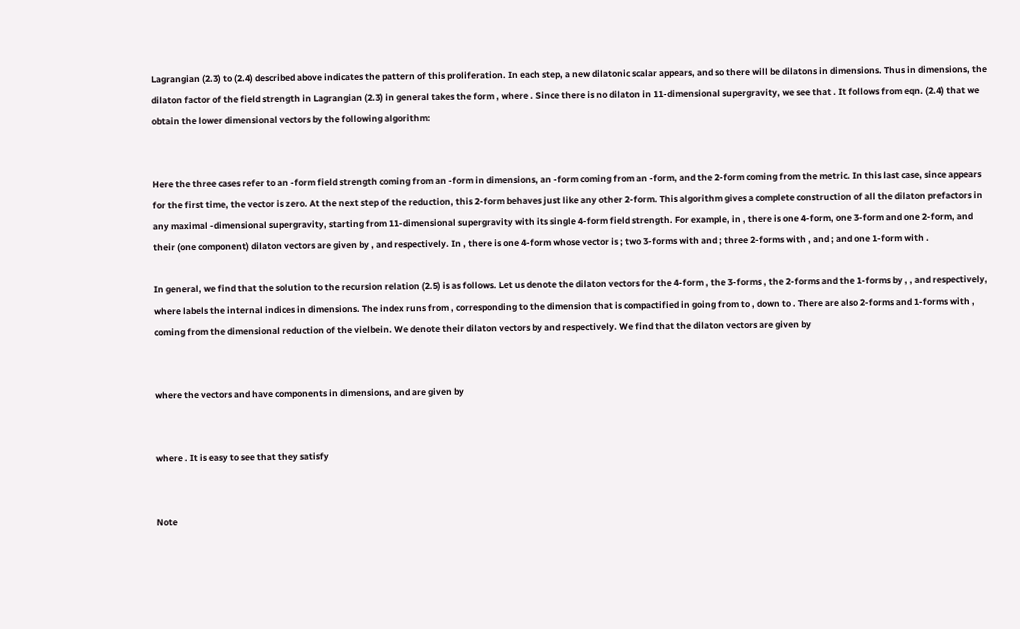Lagrangian (2.3) to (2.4) described above indicates the pattern of this proliferation. In each step, a new dilatonic scalar appears, and so there will be dilatons in dimensions. Thus in dimensions, the dilaton factor of the field strength in Lagrangian (2.3) in general takes the form , where . Since there is no dilaton in 11-dimensional supergravity, we see that . It follows from eqn. (2.4) that we obtain the lower dimensional vectors by the following algorithm:


Here the three cases refer to an -form field strength coming from an -form in dimensions, an -form coming from an -form, and the 2-form coming from the metric. In this last case, since appears for the first time, the vector is zero. At the next step of the reduction, this 2-form behaves just like any other 2-form. This algorithm gives a complete construction of all the dilaton prefactors in any maximal -dimensional supergravity, starting from 11-dimensional supergravity with its single 4-form field strength. For example, in , there is one 4-form, one 3-form and one 2-form, and their (one component) dilaton vectors are given by , and respectively. In , there is one 4-form whose vector is ; two 3-forms with and ; three 2-forms with , and ; and one 1-form with .

In general, we find that the solution to the recursion relation (2.5) is as follows. Let us denote the dilaton vectors for the 4-form , the 3-forms , the 2-forms and the 1-forms by , , and respectively, where labels the internal indices in dimensions. The index runs from , corresponding to the dimension that is compactified in going from to , down to . There are also 2-forms and 1-forms with , coming from the dimensional reduction of the vielbein. We denote their dilaton vectors by and respectively. We find that the dilaton vectors are given by


where the vectors and have components in dimensions, and are given by


where . It is easy to see that they satisfy


Note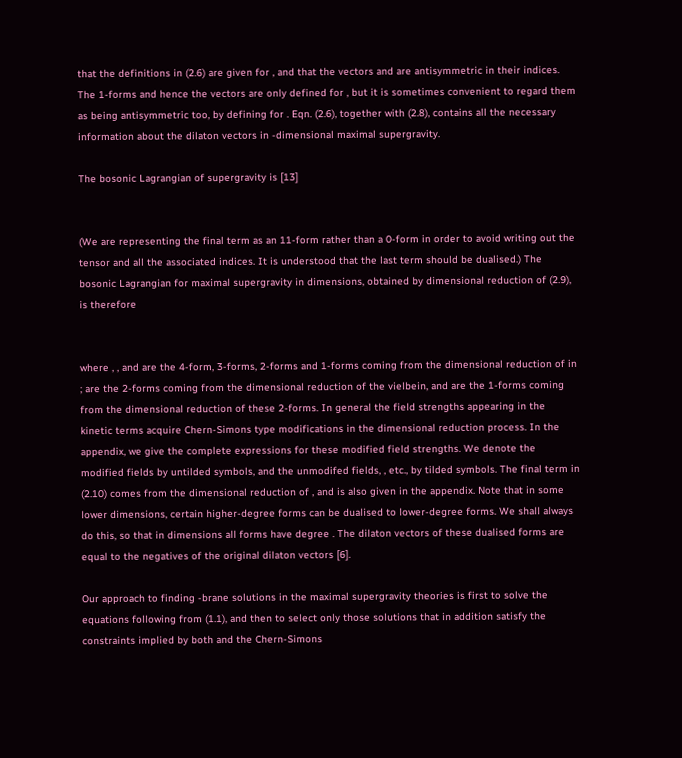that the definitions in (2.6) are given for , and that the vectors and are antisymmetric in their indices. The 1-forms and hence the vectors are only defined for , but it is sometimes convenient to regard them as being antisymmetric too, by defining for . Eqn. (2.6), together with (2.8), contains all the necessary information about the dilaton vectors in -dimensional maximal supergravity.

The bosonic Lagrangian of supergravity is [13]


(We are representing the final term as an 11-form rather than a 0-form in order to avoid writing out the tensor and all the associated indices. It is understood that the last term should be dualised.) The bosonic Lagrangian for maximal supergravity in dimensions, obtained by dimensional reduction of (2.9), is therefore


where , , and are the 4-form, 3-forms, 2-forms and 1-forms coming from the dimensional reduction of in ; are the 2-forms coming from the dimensional reduction of the vielbein, and are the 1-forms coming from the dimensional reduction of these 2-forms. In general the field strengths appearing in the kinetic terms acquire Chern-Simons type modifications in the dimensional reduction process. In the appendix, we give the complete expressions for these modified field strengths. We denote the modified fields by untilded symbols, and the unmodifed fields, , etc., by tilded symbols. The final term in (2.10) comes from the dimensional reduction of , and is also given in the appendix. Note that in some lower dimensions, certain higher-degree forms can be dualised to lower-degree forms. We shall always do this, so that in dimensions all forms have degree . The dilaton vectors of these dualised forms are equal to the negatives of the original dilaton vectors [6].

Our approach to finding -brane solutions in the maximal supergravity theories is first to solve the equations following from (1.1), and then to select only those solutions that in addition satisfy the constraints implied by both and the Chern-Simons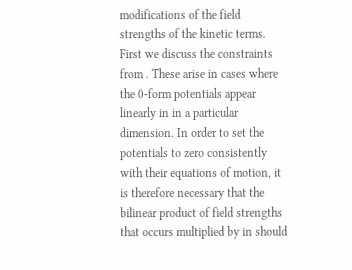modifications of the field strengths of the kinetic terms. First we discuss the constraints from . These arise in cases where the 0-form potentials appear linearly in in a particular dimension. In order to set the potentials to zero consistently with their equations of motion, it is therefore necessary that the bilinear product of field strengths that occurs multiplied by in should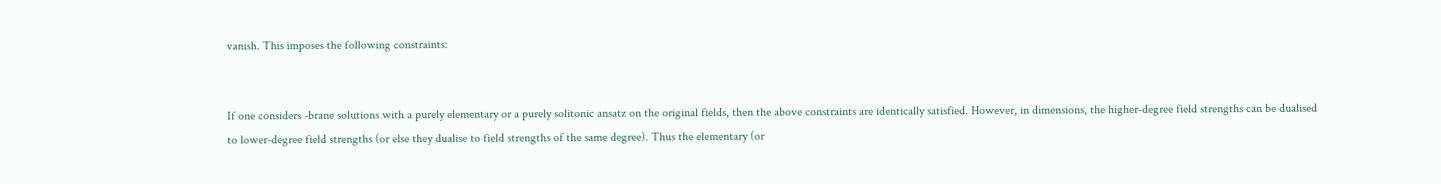vanish. This imposes the following constraints:


If one considers -brane solutions with a purely elementary or a purely solitonic ansatz on the original fields, then the above constraints are identically satisfied. However, in dimensions, the higher-degree field strengths can be dualised to lower-degree field strengths (or else they dualise to field strengths of the same degree). Thus the elementary (or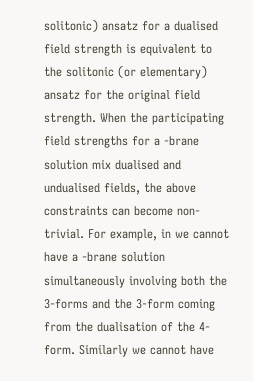solitonic) ansatz for a dualised field strength is equivalent to the solitonic (or elementary) ansatz for the original field strength. When the participating field strengths for a -brane solution mix dualised and undualised fields, the above constraints can become non-trivial. For example, in we cannot have a -brane solution simultaneously involving both the 3-forms and the 3-form coming from the dualisation of the 4-form. Similarly we cannot have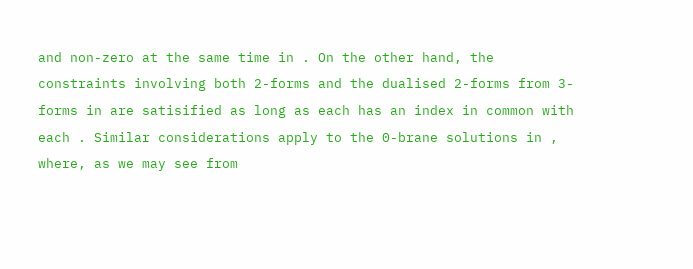and non-zero at the same time in . On the other hand, the constraints involving both 2-forms and the dualised 2-forms from 3-forms in are satisified as long as each has an index in common with each . Similar considerations apply to the 0-brane solutions in , where, as we may see from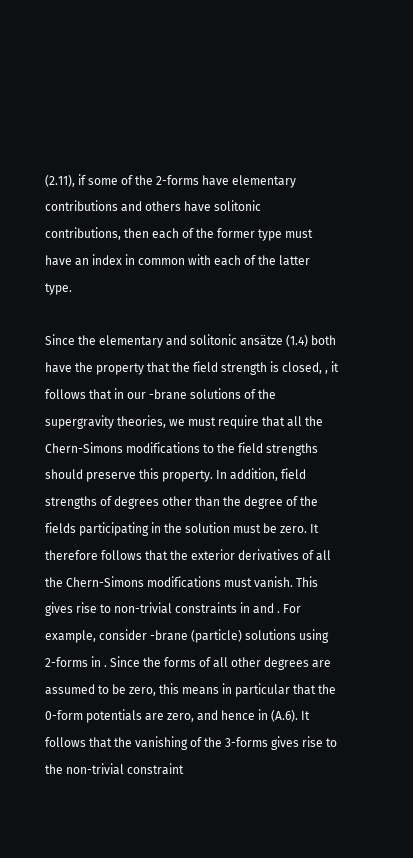(2.11), if some of the 2-forms have elementary contributions and others have solitonic contributions, then each of the former type must have an index in common with each of the latter type.

Since the elementary and solitonic ansätze (1.4) both have the property that the field strength is closed, , it follows that in our -brane solutions of the supergravity theories, we must require that all the Chern-Simons modifications to the field strengths should preserve this property. In addition, field strengths of degrees other than the degree of the fields participating in the solution must be zero. It therefore follows that the exterior derivatives of all the Chern-Simons modifications must vanish. This gives rise to non-trivial constraints in and . For example, consider -brane (particle) solutions using 2-forms in . Since the forms of all other degrees are assumed to be zero, this means in particular that the 0-form potentials are zero, and hence in (A.6). It follows that the vanishing of the 3-forms gives rise to the non-trivial constraint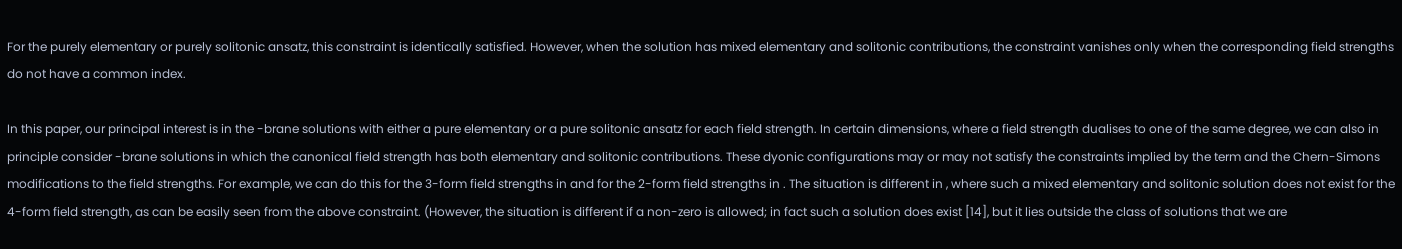For the purely elementary or purely solitonic ansatz, this constraint is identically satisfied. However, when the solution has mixed elementary and solitonic contributions, the constraint vanishes only when the corresponding field strengths do not have a common index.

In this paper, our principal interest is in the -brane solutions with either a pure elementary or a pure solitonic ansatz for each field strength. In certain dimensions, where a field strength dualises to one of the same degree, we can also in principle consider -brane solutions in which the canonical field strength has both elementary and solitonic contributions. These dyonic configurations may or may not satisfy the constraints implied by the term and the Chern-Simons modifications to the field strengths. For example, we can do this for the 3-form field strengths in and for the 2-form field strengths in . The situation is different in , where such a mixed elementary and solitonic solution does not exist for the 4-form field strength, as can be easily seen from the above constraint. (However, the situation is different if a non-zero is allowed; in fact such a solution does exist [14], but it lies outside the class of solutions that we are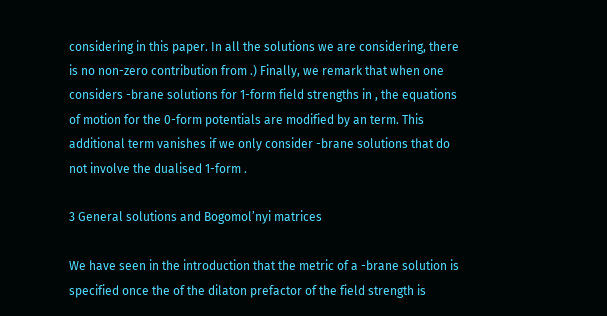considering in this paper. In all the solutions we are considering, there is no non-zero contribution from .) Finally, we remark that when one considers -brane solutions for 1-form field strengths in , the equations of motion for the 0-form potentials are modified by an term. This additional term vanishes if we only consider -brane solutions that do not involve the dualised 1-form .

3 General solutions and Bogomol’nyi matrices

We have seen in the introduction that the metric of a -brane solution is specified once the of the dilaton prefactor of the field strength is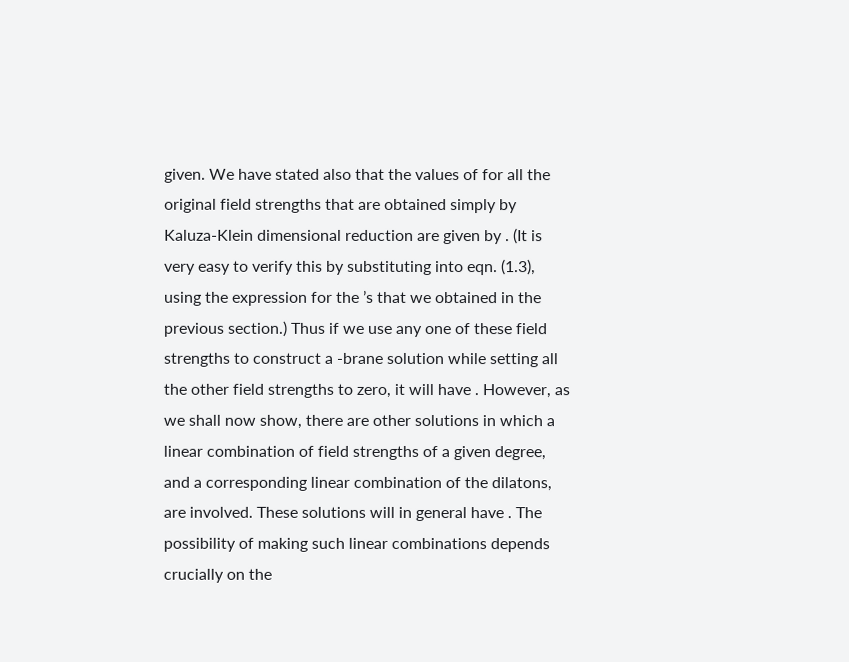given. We have stated also that the values of for all the original field strengths that are obtained simply by Kaluza-Klein dimensional reduction are given by . (It is very easy to verify this by substituting into eqn. (1.3), using the expression for the ’s that we obtained in the previous section.) Thus if we use any one of these field strengths to construct a -brane solution while setting all the other field strengths to zero, it will have . However, as we shall now show, there are other solutions in which a linear combination of field strengths of a given degree, and a corresponding linear combination of the dilatons, are involved. These solutions will in general have . The possibility of making such linear combinations depends crucially on the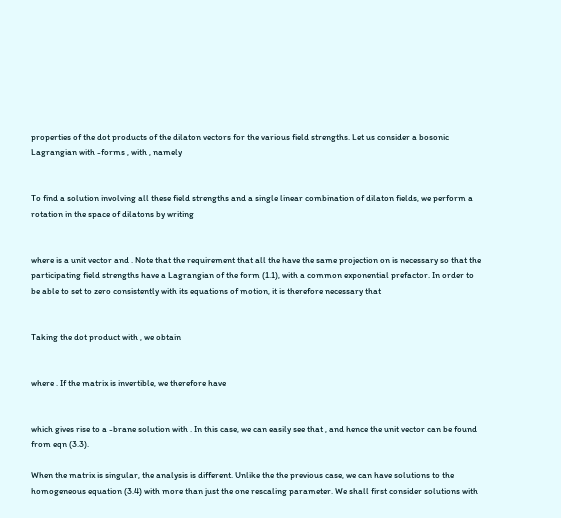properties of the dot products of the dilaton vectors for the various field strengths. Let us consider a bosonic Lagrangian with -forms , with , namely


To find a solution involving all these field strengths and a single linear combination of dilaton fields, we perform a rotation in the space of dilatons by writing


where is a unit vector and . Note that the requirement that all the have the same projection on is necessary so that the participating field strengths have a Lagrangian of the form (1.1), with a common exponential prefactor. In order to be able to set to zero consistently with its equations of motion, it is therefore necessary that


Taking the dot product with , we obtain


where . If the matrix is invertible, we therefore have


which gives rise to a -brane solution with . In this case, we can easily see that , and hence the unit vector can be found from eqn (3.3).

When the matrix is singular, the analysis is different. Unlike the the previous case, we can have solutions to the homogeneous equation (3.4) with more than just the one rescaling parameter. We shall first consider solutions with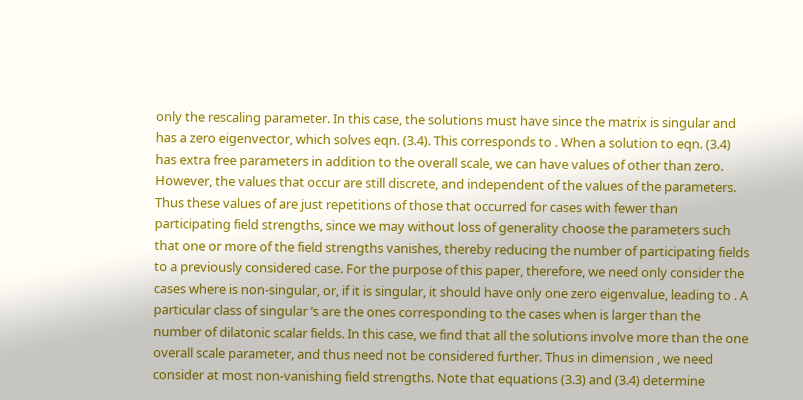only the rescaling parameter. In this case, the solutions must have since the matrix is singular and has a zero eigenvector, which solves eqn. (3.4). This corresponds to . When a solution to eqn. (3.4) has extra free parameters in addition to the overall scale, we can have values of other than zero. However, the values that occur are still discrete, and independent of the values of the parameters. Thus these values of are just repetitions of those that occurred for cases with fewer than participating field strengths, since we may without loss of generality choose the parameters such that one or more of the field strengths vanishes, thereby reducing the number of participating fields to a previously considered case. For the purpose of this paper, therefore, we need only consider the cases where is non-singular, or, if it is singular, it should have only one zero eigenvalue, leading to . A particular class of singular ’s are the ones corresponding to the cases when is larger than the number of dilatonic scalar fields. In this case, we find that all the solutions involve more than the one overall scale parameter, and thus need not be considered further. Thus in dimension , we need consider at most non-vanishing field strengths. Note that equations (3.3) and (3.4) determine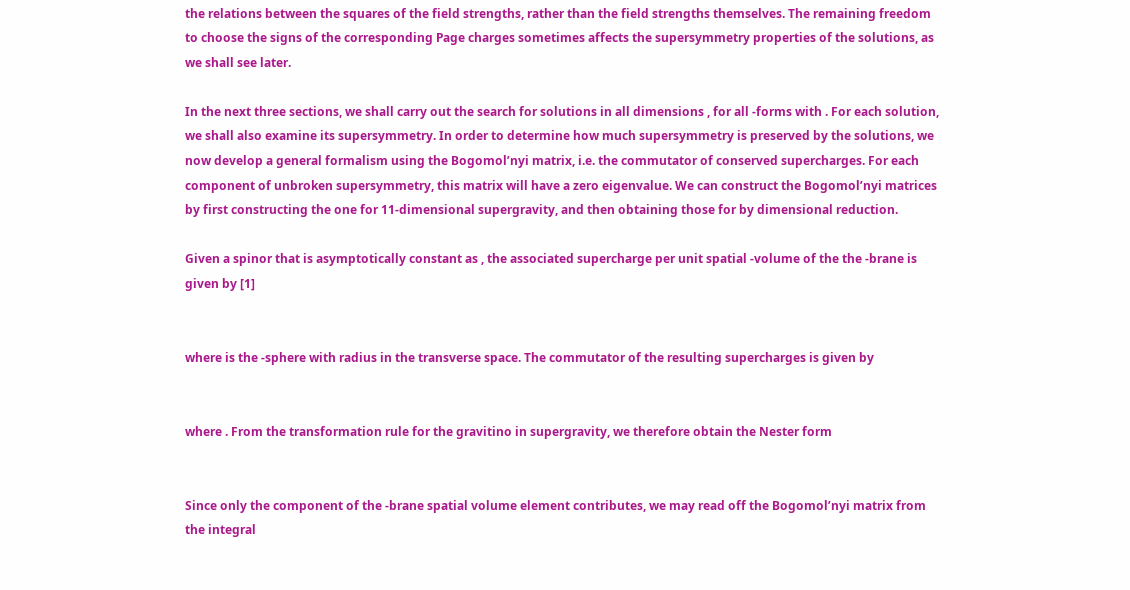the relations between the squares of the field strengths, rather than the field strengths themselves. The remaining freedom to choose the signs of the corresponding Page charges sometimes affects the supersymmetry properties of the solutions, as we shall see later.

In the next three sections, we shall carry out the search for solutions in all dimensions , for all -forms with . For each solution, we shall also examine its supersymmetry. In order to determine how much supersymmetry is preserved by the solutions, we now develop a general formalism using the Bogomol’nyi matrix, i.e. the commutator of conserved supercharges. For each component of unbroken supersymmetry, this matrix will have a zero eigenvalue. We can construct the Bogomol’nyi matrices by first constructing the one for 11-dimensional supergravity, and then obtaining those for by dimensional reduction.

Given a spinor that is asymptotically constant as , the associated supercharge per unit spatial -volume of the the -brane is given by [1]


where is the -sphere with radius in the transverse space. The commutator of the resulting supercharges is given by


where . From the transformation rule for the gravitino in supergravity, we therefore obtain the Nester form


Since only the component of the -brane spatial volume element contributes, we may read off the Bogomol’nyi matrix from the integral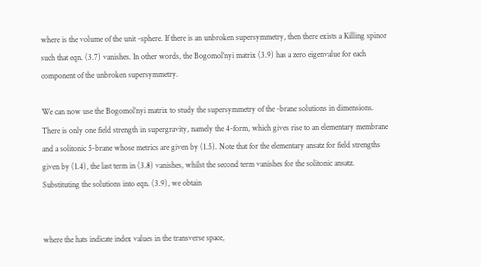where is the volume of the unit -sphere. If there is an unbroken supersymmetry, then there exists a Killing spinor such that eqn. (3.7) vanishes. In other words, the Bogomol’nyi matrix (3.9) has a zero eigenvalue for each component of the unbroken supersymmetry.

We can now use the Bogomol’nyi matrix to study the supersymmetry of the -brane solutions in dimensions. There is only one field strength in supergravity, namely the 4-form, which gives rise to an elementary membrane and a solitonic 5-brane whose metrics are given by (1.5). Note that for the elementary ansatz for field strengths given by (1.4), the last term in (3.8) vanishes, whilst the second term vanishes for the solitonic ansatz. Substituting the solutions into eqn. (3.9), we obtain


where the hats indicate index values in the transverse space,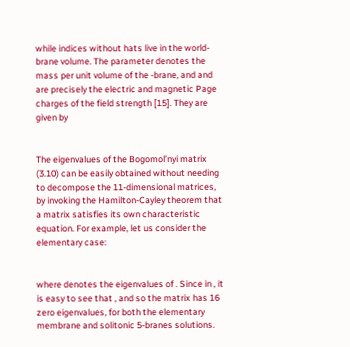while indices without hats live in the world-brane volume. The parameter denotes the mass per unit volume of the -brane, and and are precisely the electric and magnetic Page charges of the field strength [15]. They are given by


The eigenvalues of the Bogomol’nyi matrix (3.10) can be easily obtained without needing to decompose the 11-dimensional matrices, by invoking the Hamilton-Cayley theorem that a matrix satisfies its own characteristic equation. For example, let us consider the elementary case:


where denotes the eigenvalues of . Since in , it is easy to see that , and so the matrix has 16 zero eigenvalues, for both the elementary membrane and solitonic 5-branes solutions.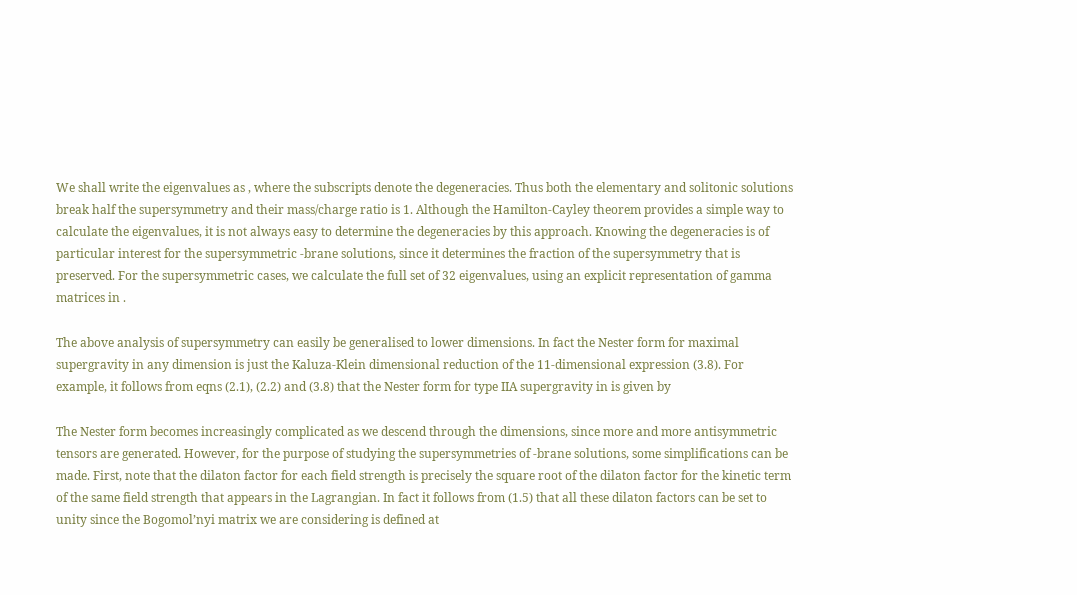We shall write the eigenvalues as , where the subscripts denote the degeneracies. Thus both the elementary and solitonic solutions break half the supersymmetry and their mass/charge ratio is 1. Although the Hamilton-Cayley theorem provides a simple way to calculate the eigenvalues, it is not always easy to determine the degeneracies by this approach. Knowing the degeneracies is of particular interest for the supersymmetric -brane solutions, since it determines the fraction of the supersymmetry that is preserved. For the supersymmetric cases, we calculate the full set of 32 eigenvalues, using an explicit representation of gamma matrices in .

The above analysis of supersymmetry can easily be generalised to lower dimensions. In fact the Nester form for maximal supergravity in any dimension is just the Kaluza-Klein dimensional reduction of the 11-dimensional expression (3.8). For example, it follows from eqns (2.1), (2.2) and (3.8) that the Nester form for type IIA supergravity in is given by

The Nester form becomes increasingly complicated as we descend through the dimensions, since more and more antisymmetric tensors are generated. However, for the purpose of studying the supersymmetries of -brane solutions, some simplifications can be made. First, note that the dilaton factor for each field strength is precisely the square root of the dilaton factor for the kinetic term of the same field strength that appears in the Lagrangian. In fact it follows from (1.5) that all these dilaton factors can be set to unity since the Bogomol’nyi matrix we are considering is defined at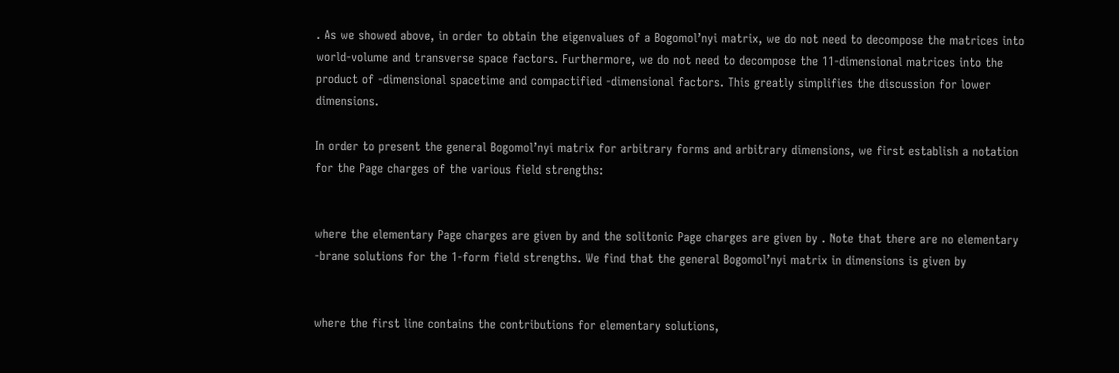. As we showed above, in order to obtain the eigenvalues of a Bogomol’nyi matrix, we do not need to decompose the matrices into world-volume and transverse space factors. Furthermore, we do not need to decompose the 11-dimensional matrices into the product of -dimensional spacetime and compactified -dimensional factors. This greatly simplifies the discussion for lower dimensions.

In order to present the general Bogomol’nyi matrix for arbitrary forms and arbitrary dimensions, we first establish a notation for the Page charges of the various field strengths:


where the elementary Page charges are given by and the solitonic Page charges are given by . Note that there are no elementary -brane solutions for the 1-form field strengths. We find that the general Bogomol’nyi matrix in dimensions is given by


where the first line contains the contributions for elementary solutions,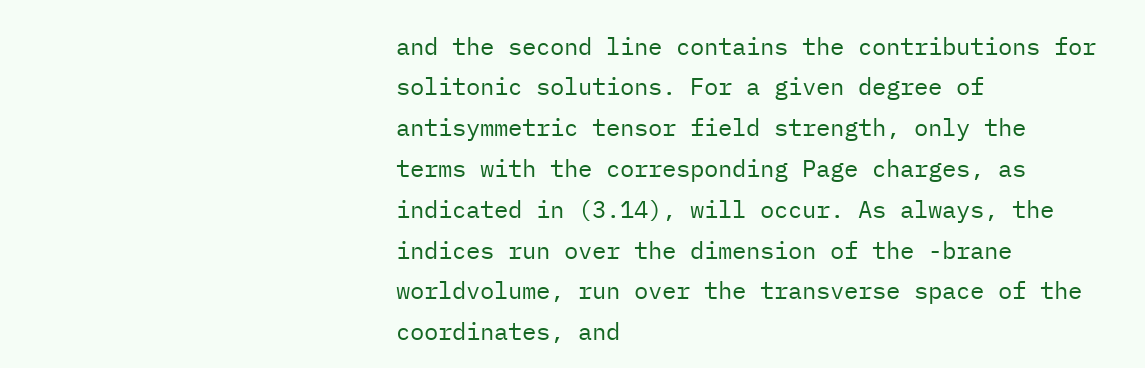and the second line contains the contributions for solitonic solutions. For a given degree of antisymmetric tensor field strength, only the terms with the corresponding Page charges, as indicated in (3.14), will occur. As always, the indices run over the dimension of the -brane worldvolume, run over the transverse space of the coordinates, and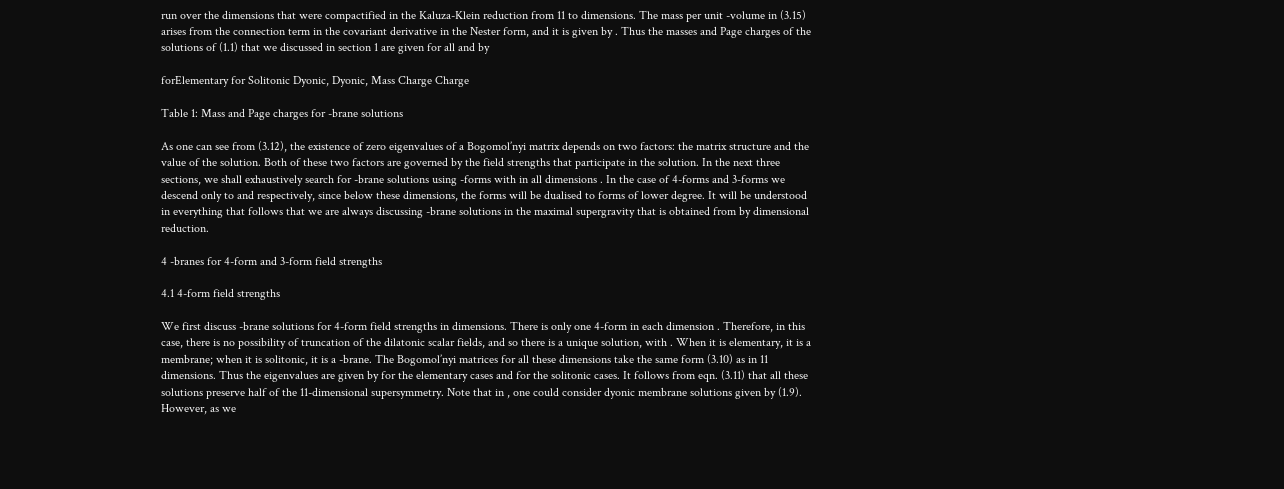run over the dimensions that were compactified in the Kaluza-Klein reduction from 11 to dimensions. The mass per unit -volume in (3.15) arises from the connection term in the covariant derivative in the Nester form, and it is given by . Thus the masses and Page charges of the solutions of (1.1) that we discussed in section 1 are given for all and by

forElementary for Solitonic Dyonic, Dyonic, Mass Charge Charge

Table 1: Mass and Page charges for -brane solutions

As one can see from (3.12), the existence of zero eigenvalues of a Bogomol’nyi matrix depends on two factors: the matrix structure and the value of the solution. Both of these two factors are governed by the field strengths that participate in the solution. In the next three sections, we shall exhaustively search for -brane solutions using -forms with in all dimensions . In the case of 4-forms and 3-forms we descend only to and respectively, since below these dimensions, the forms will be dualised to forms of lower degree. It will be understood in everything that follows that we are always discussing -brane solutions in the maximal supergravity that is obtained from by dimensional reduction.

4 -branes for 4-form and 3-form field strengths

4.1 4-form field strengths

We first discuss -brane solutions for 4-form field strengths in dimensions. There is only one 4-form in each dimension . Therefore, in this case, there is no possibility of truncation of the dilatonic scalar fields, and so there is a unique solution, with . When it is elementary, it is a membrane; when it is solitonic, it is a -brane. The Bogomol’nyi matrices for all these dimensions take the same form (3.10) as in 11 dimensions. Thus the eigenvalues are given by for the elementary cases and for the solitonic cases. It follows from eqn. (3.11) that all these solutions preserve half of the 11-dimensional supersymmetry. Note that in , one could consider dyonic membrane solutions given by (1.9). However, as we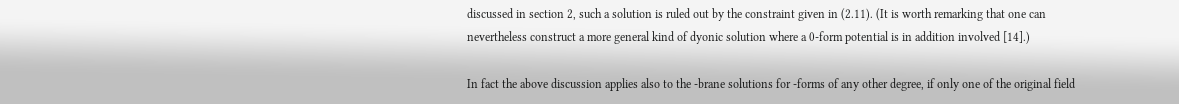discussed in section 2, such a solution is ruled out by the constraint given in (2.11). (It is worth remarking that one can nevertheless construct a more general kind of dyonic solution where a 0-form potential is in addition involved [14].)

In fact the above discussion applies also to the -brane solutions for -forms of any other degree, if only one of the original field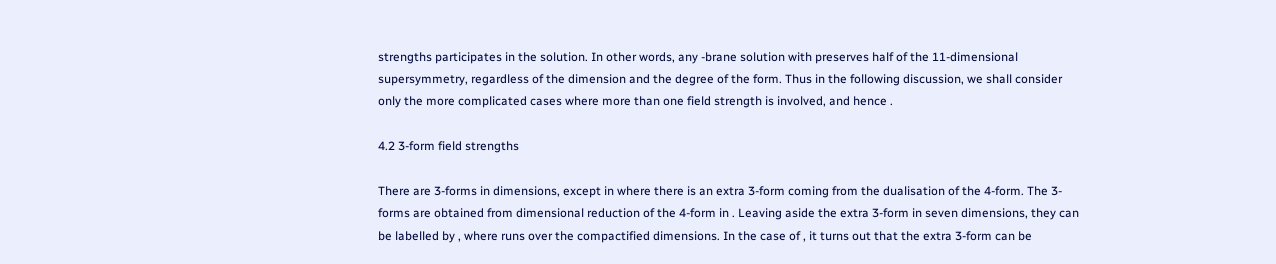strengths participates in the solution. In other words, any -brane solution with preserves half of the 11-dimensional supersymmetry, regardless of the dimension and the degree of the form. Thus in the following discussion, we shall consider only the more complicated cases where more than one field strength is involved, and hence .

4.2 3-form field strengths

There are 3-forms in dimensions, except in where there is an extra 3-form coming from the dualisation of the 4-form. The 3-forms are obtained from dimensional reduction of the 4-form in . Leaving aside the extra 3-form in seven dimensions, they can be labelled by , where runs over the compactified dimensions. In the case of , it turns out that the extra 3-form can be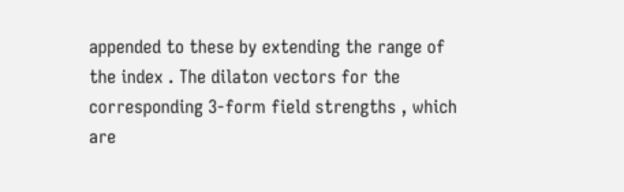appended to these by extending the range of the index . The dilaton vectors for the corresponding 3-form field strengths , which are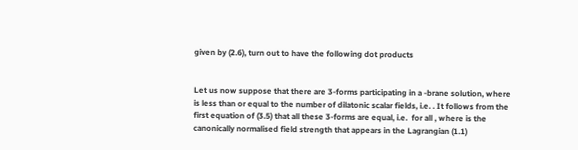given by (2.6), turn out to have the following dot products


Let us now suppose that there are 3-forms participating in a -brane solution, where is less than or equal to the number of dilatonic scalar fields, i.e. . It follows from the first equation of (3.5) that all these 3-forms are equal, i.e.  for all , where is the canonically normalised field strength that appears in the Lagrangian (1.1)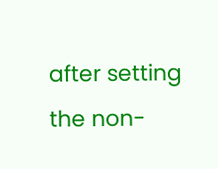after setting the non-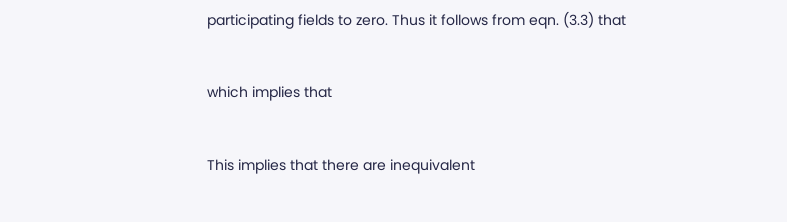participating fields to zero. Thus it follows from eqn. (3.3) that


which implies that


This implies that there are inequivalent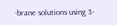-brane solutions using 3-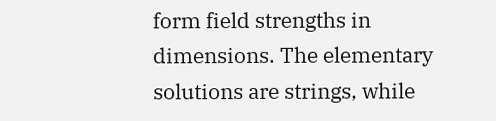form field strengths in dimensions. The elementary solutions are strings, while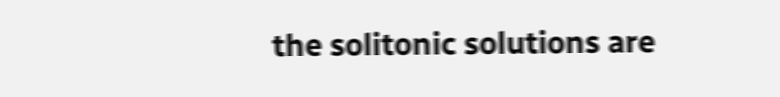the solitonic solutions are